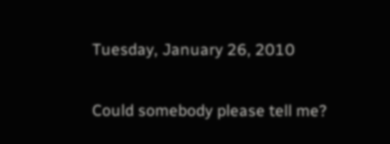Tuesday, January 26, 2010

Could somebody please tell me?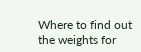Where to find out the weights for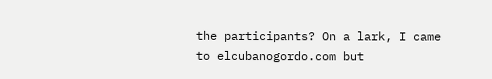the participants? On a lark, I came to elcubanogordo.com but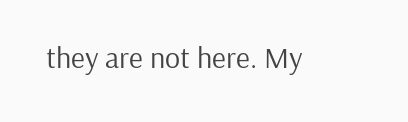they are not here. My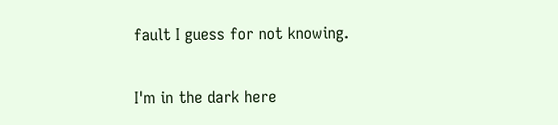fault I guess for not knowing.

I'm in the dark here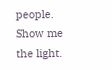people. Show me the light.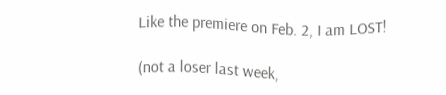Like the premiere on Feb. 2, I am LOST!

(not a loser last week,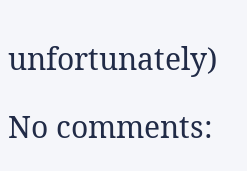unfortunately)

No comments: